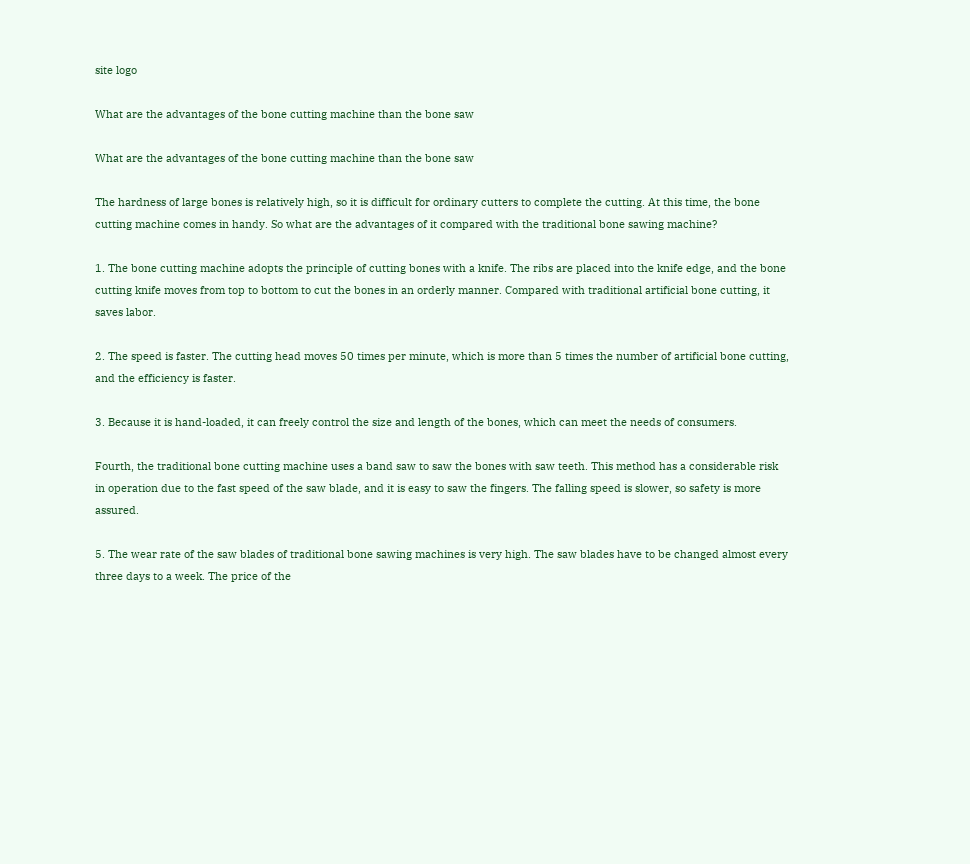site logo

What are the advantages of the bone cutting machine than the bone saw

What are the advantages of the bone cutting machine than the bone saw

The hardness of large bones is relatively high, so it is difficult for ordinary cutters to complete the cutting. At this time, the bone cutting machine comes in handy. So what are the advantages of it compared with the traditional bone sawing machine?

1. The bone cutting machine adopts the principle of cutting bones with a knife. The ribs are placed into the knife edge, and the bone cutting knife moves from top to bottom to cut the bones in an orderly manner. Compared with traditional artificial bone cutting, it saves labor.

2. The speed is faster. The cutting head moves 50 times per minute, which is more than 5 times the number of artificial bone cutting, and the efficiency is faster.

3. Because it is hand-loaded, it can freely control the size and length of the bones, which can meet the needs of consumers.

Fourth, the traditional bone cutting machine uses a band saw to saw the bones with saw teeth. This method has a considerable risk in operation due to the fast speed of the saw blade, and it is easy to saw the fingers. The falling speed is slower, so safety is more assured.

5. The wear rate of the saw blades of traditional bone sawing machines is very high. The saw blades have to be changed almost every three days to a week. The price of the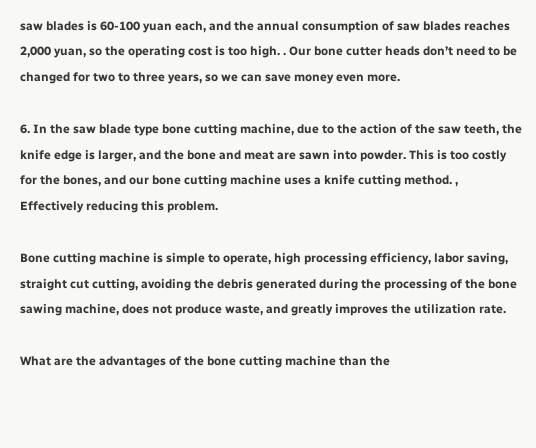saw blades is 60-100 yuan each, and the annual consumption of saw blades reaches 2,000 yuan, so the operating cost is too high. . Our bone cutter heads don’t need to be changed for two to three years, so we can save money even more.

6. In the saw blade type bone cutting machine, due to the action of the saw teeth, the knife edge is larger, and the bone and meat are sawn into powder. This is too costly for the bones, and our bone cutting machine uses a knife cutting method. , Effectively reducing this problem.

Bone cutting machine is simple to operate, high processing efficiency, labor saving, straight cut cutting, avoiding the debris generated during the processing of the bone sawing machine, does not produce waste, and greatly improves the utilization rate.

What are the advantages of the bone cutting machine than the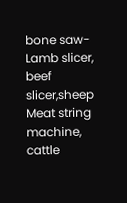bone saw-Lamb slicer, beef slicer,sheep Meat string machine, cattle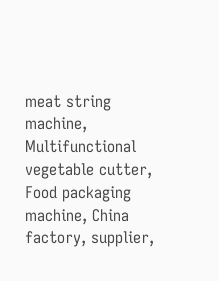meat string machine, Multifunctional vegetable cutter, Food packaging machine, China factory, supplier,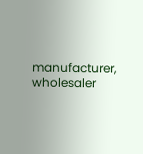manufacturer, wholesaler